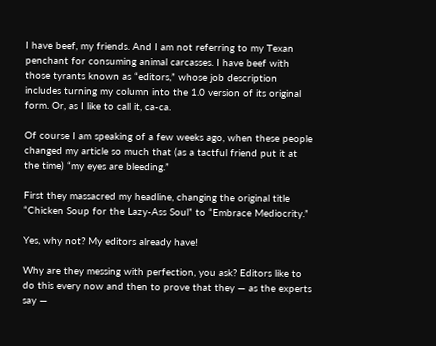I have beef, my friends. And I am not referring to my Texan penchant for consuming animal carcasses. I have beef with those tyrants known as “editors,” whose job description includes turning my column into the 1.0 version of its original form. Or, as I like to call it, ca-ca.

Of course I am speaking of a few weeks ago, when these people changed my article so much that (as a tactful friend put it at the time) “my eyes are bleeding.”

First they massacred my headline, changing the original title “Chicken Soup for the Lazy-Ass Soul” to “Embrace Mediocrity.”

Yes, why not? My editors already have!

Why are they messing with perfection, you ask? Editors like to do this every now and then to prove that they — as the experts say —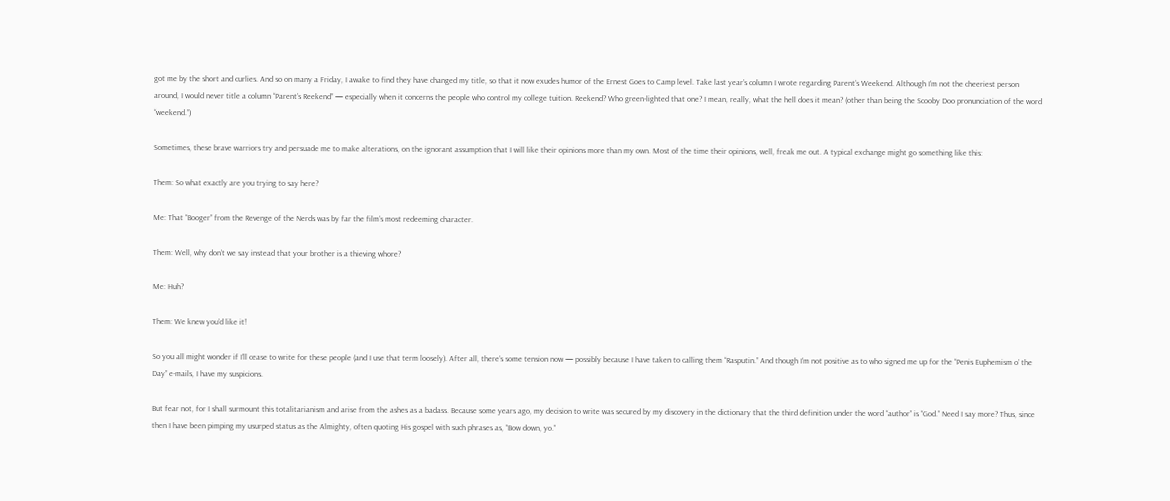got me by the short and curlies. And so on many a Friday, I awake to find they have changed my title, so that it now exudes humor of the Ernest Goes to Camp level. Take last year’s column I wrote regarding Parent’s Weekend. Although I’m not the cheeriest person around, I would never title a column “Parent’s Reekend” — especially when it concerns the people who control my college tuition. Reekend? Who green-lighted that one? I mean, really, what the hell does it mean? (other than being the Scooby Doo pronunciation of the word “weekend.”)

Sometimes, these brave warriors try and persuade me to make alterations, on the ignorant assumption that I will like their opinions more than my own. Most of the time their opinions, well, freak me out. A typical exchange might go something like this:

Them: So what exactly are you trying to say here?

Me: That “Booger” from the Revenge of the Nerds was by far the film’s most redeeming character.

Them: Well, why don’t we say instead that your brother is a thieving whore?

Me: Huh?

Them: We knew you’d like it!

So you all might wonder if I’ll cease to write for these people (and I use that term loosely). After all, there’s some tension now — possibly because I have taken to calling them “Rasputin.” And though I’m not positive as to who signed me up for the “Penis Euphemism o’ the Day” e-mails, I have my suspicions.

But fear not, for I shall surmount this totalitarianism and arise from the ashes as a badass. Because some years ago, my decision to write was secured by my discovery in the dictionary that the third definition under the word “author” is “God.” Need I say more? Thus, since then I have been pimping my usurped status as the Almighty, often quoting His gospel with such phrases as, “Bow down, yo.”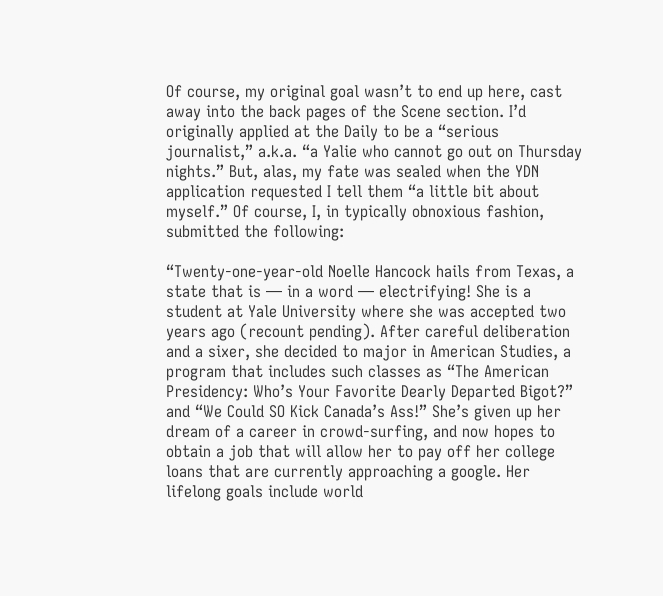Of course, my original goal wasn’t to end up here, cast away into the back pages of the Scene section. I’d originally applied at the Daily to be a “serious journalist,” a.k.a. “a Yalie who cannot go out on Thursday nights.” But, alas, my fate was sealed when the YDN application requested I tell them “a little bit about myself.” Of course, I, in typically obnoxious fashion, submitted the following:

“Twenty-one-year-old Noelle Hancock hails from Texas, a state that is — in a word — electrifying! She is a student at Yale University where she was accepted two years ago (recount pending). After careful deliberation and a sixer, she decided to major in American Studies, a program that includes such classes as “The American Presidency: Who’s Your Favorite Dearly Departed Bigot?” and “We Could SO Kick Canada’s Ass!” She’s given up her dream of a career in crowd-surfing, and now hopes to obtain a job that will allow her to pay off her college loans that are currently approaching a google. Her lifelong goals include world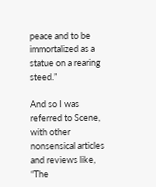peace and to be immortalized as a statue on a rearing steed.”

And so I was referred to Scene, with other nonsensical articles and reviews like, “The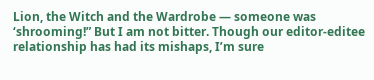Lion, the Witch and the Wardrobe — someone was ‘shrooming!” But I am not bitter. Though our editor-editee relationship has had its mishaps, I’m sure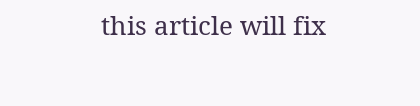this article will fix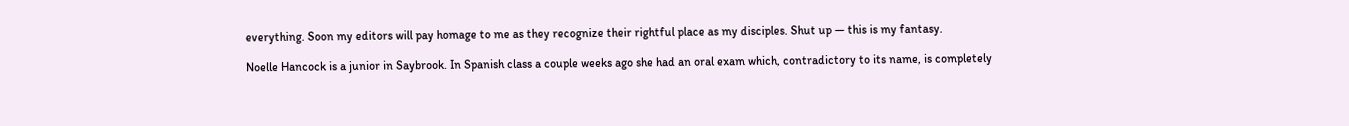everything. Soon my editors will pay homage to me as they recognize their rightful place as my disciples. Shut up — this is my fantasy.

Noelle Hancock is a junior in Saybrook. In Spanish class a couple weeks ago she had an oral exam which, contradictory to its name, is completely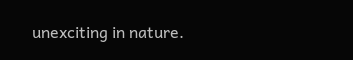unexciting in nature.